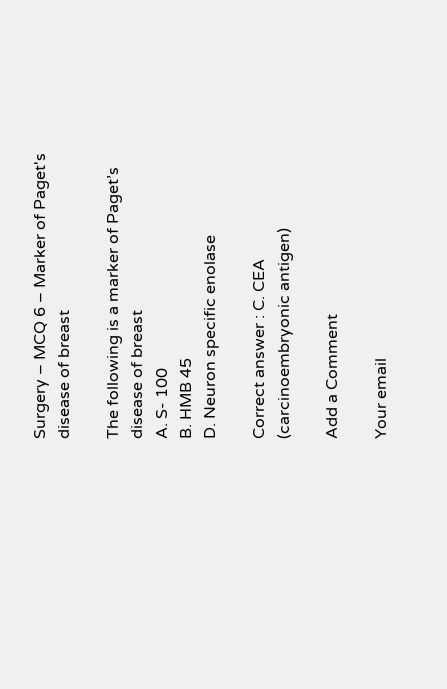Surgery – MCQ 6 – Marker of Paget's disease of breast

The following is a marker of Paget’s disease of breast
A. S- 100
B. HMB 45
D. Neuron specific enolase

Correct answer : C. CEA (carcinoembryonic antigen)

Add a Comment

Your email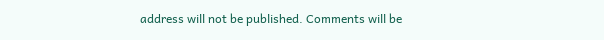address will not be published. Comments will be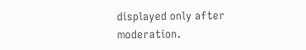displayed only after moderation.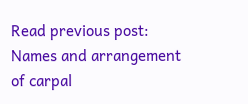Read previous post:
Names and arrangement of carpal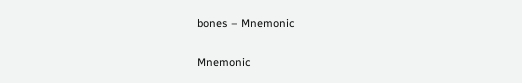bones – Mnemonic

Mnemonic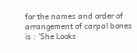for the names and order of arrangement of carpal bones is : 'She Looks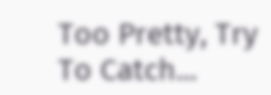Too Pretty, Try To Catch...